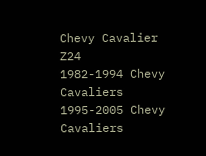Chevy Cavalier Z24
1982-1994 Chevy Cavaliers
1995-2005 Chevy Cavaliers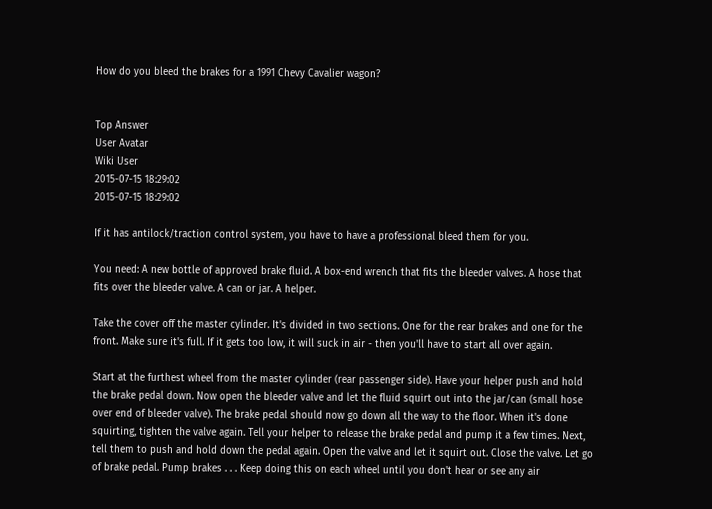How do you bleed the brakes for a 1991 Chevy Cavalier wagon?


Top Answer
User Avatar
Wiki User
2015-07-15 18:29:02
2015-07-15 18:29:02

If it has antilock/traction control system, you have to have a professional bleed them for you.

You need: A new bottle of approved brake fluid. A box-end wrench that fits the bleeder valves. A hose that fits over the bleeder valve. A can or jar. A helper.

Take the cover off the master cylinder. It's divided in two sections. One for the rear brakes and one for the front. Make sure it's full. If it gets too low, it will suck in air - then you'll have to start all over again.

Start at the furthest wheel from the master cylinder (rear passenger side). Have your helper push and hold the brake pedal down. Now open the bleeder valve and let the fluid squirt out into the jar/can (small hose over end of bleeder valve). The brake pedal should now go down all the way to the floor. When it's done squirting, tighten the valve again. Tell your helper to release the brake pedal and pump it a few times. Next, tell them to push and hold down the pedal again. Open the valve and let it squirt out. Close the valve. Let go of brake pedal. Pump brakes . . . Keep doing this on each wheel until you don't hear or see any air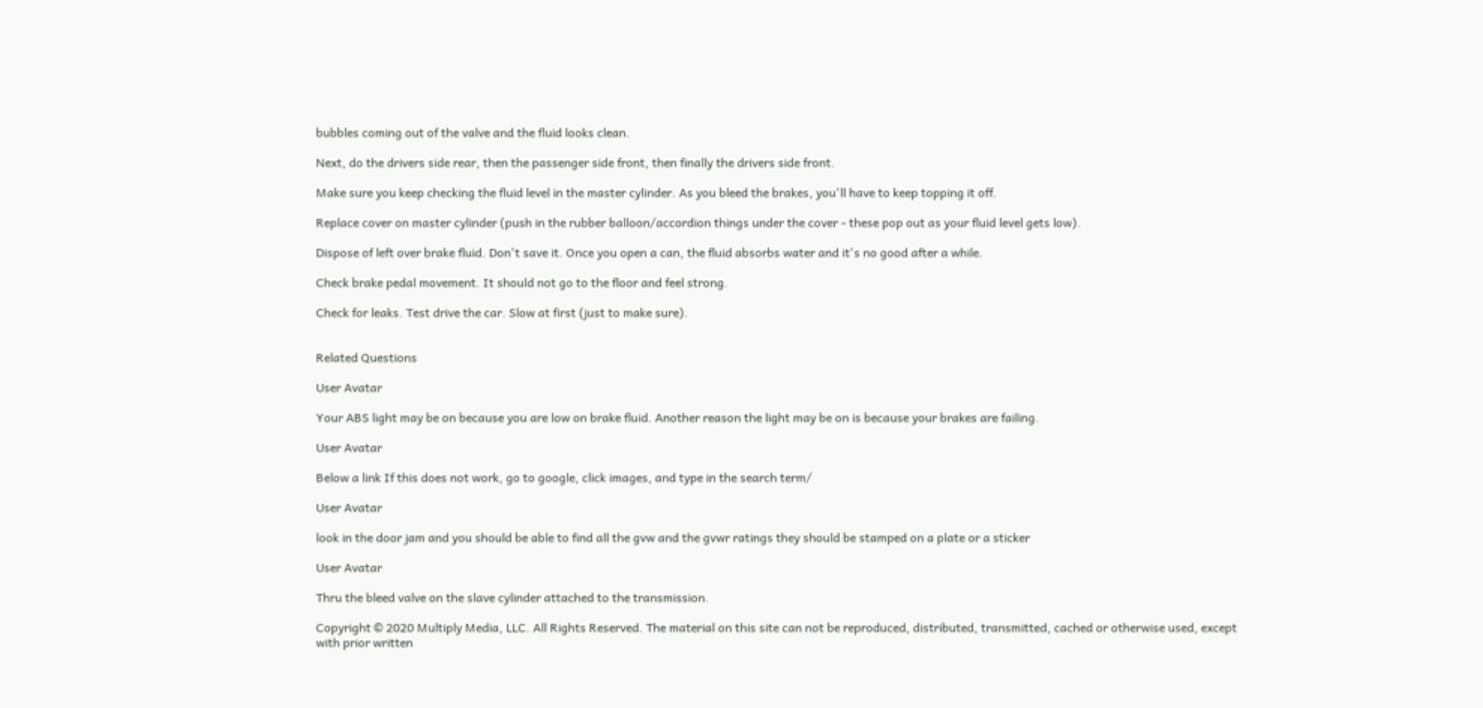bubbles coming out of the valve and the fluid looks clean.

Next, do the drivers side rear, then the passenger side front, then finally the drivers side front.

Make sure you keep checking the fluid level in the master cylinder. As you bleed the brakes, you'll have to keep topping it off.

Replace cover on master cylinder (push in the rubber balloon/accordion things under the cover - these pop out as your fluid level gets low).

Dispose of left over brake fluid. Don't save it. Once you open a can, the fluid absorbs water and it's no good after a while.

Check brake pedal movement. It should not go to the floor and feel strong.

Check for leaks. Test drive the car. Slow at first (just to make sure).


Related Questions

User Avatar

Your ABS light may be on because you are low on brake fluid. Another reason the light may be on is because your brakes are failing.

User Avatar

Below a link If this does not work, go to google, click images, and type in the search term/

User Avatar

look in the door jam and you should be able to find all the gvw and the gvwr ratings they should be stamped on a plate or a sticker

User Avatar

Thru the bleed valve on the slave cylinder attached to the transmission.

Copyright © 2020 Multiply Media, LLC. All Rights Reserved. The material on this site can not be reproduced, distributed, transmitted, cached or otherwise used, except with prior written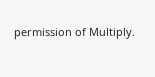permission of Multiply.